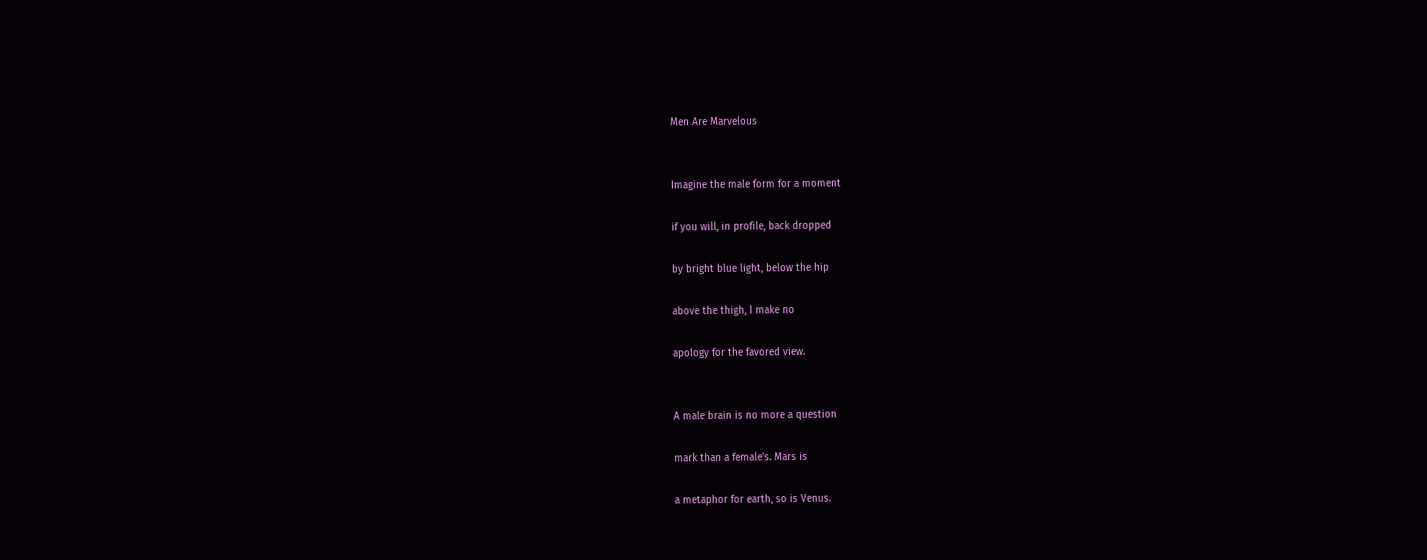Men Are Marvelous


Imagine the male form for a moment

if you will, in profile, back dropped

by bright blue light, below the hip

above the thigh, I make no

apology for the favored view.


A male brain is no more a question

mark than a female's. Mars is

a metaphor for earth, so is Venus.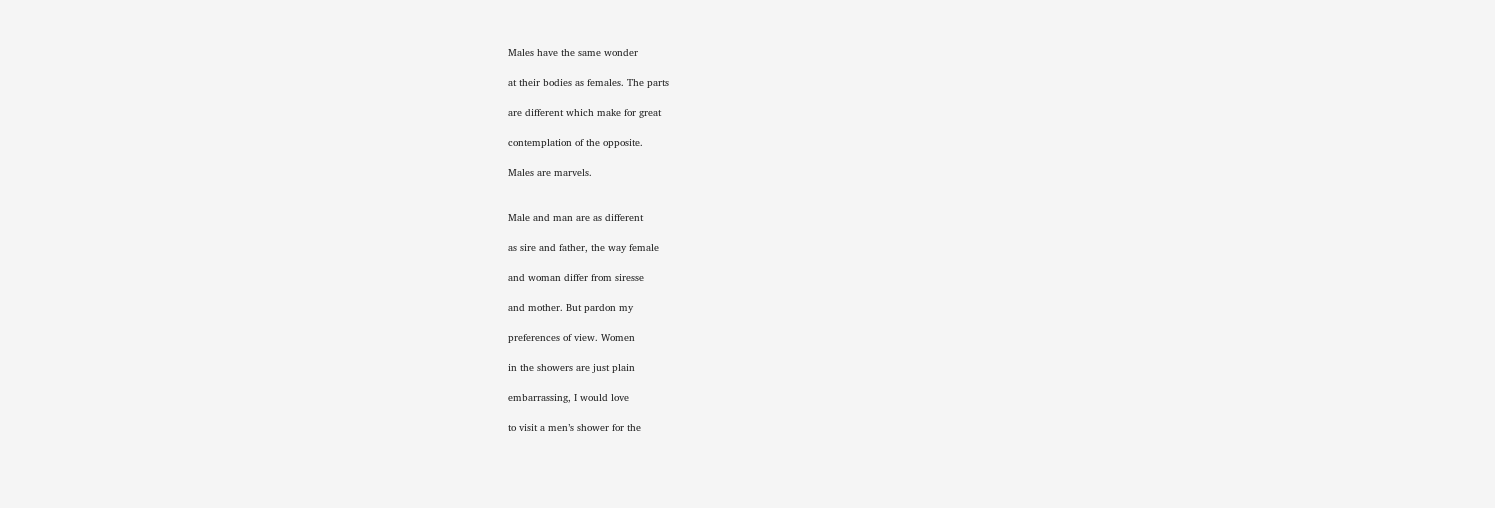Males have the same wonder

at their bodies as females. The parts

are different which make for great

contemplation of the opposite.

Males are marvels.


Male and man are as different

as sire and father, the way female

and woman differ from siresse

and mother. But pardon my

preferences of view. Women

in the showers are just plain

embarrassing, I would love

to visit a men’s shower for the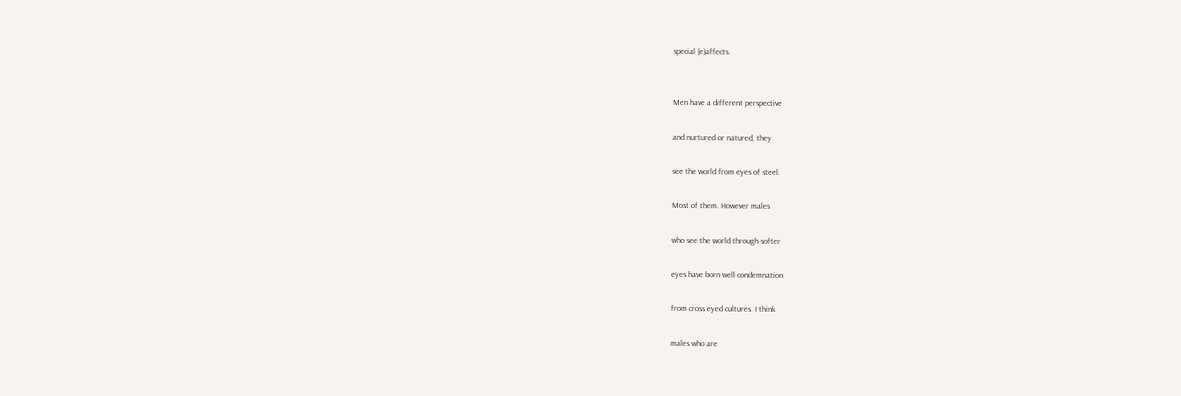special (e)affects.


Men have a different perspective

and nurtured or natured, they

see the world from eyes of steel.

Most of them. However males

who see the world through softer

eyes have born well condemnation

from cross eyed cultures. I think

males who are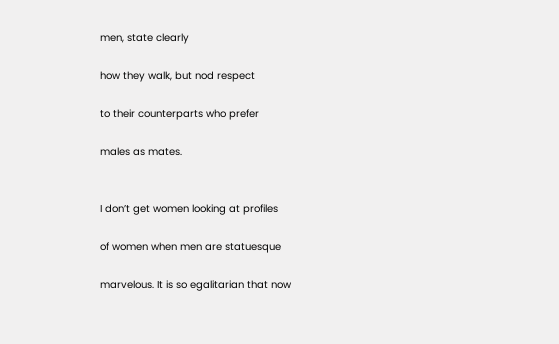men, state clearly

how they walk, but nod respect

to their counterparts who prefer

males as mates.


I don’t get women looking at profiles

of women when men are statuesque

marvelous. It is so egalitarian that now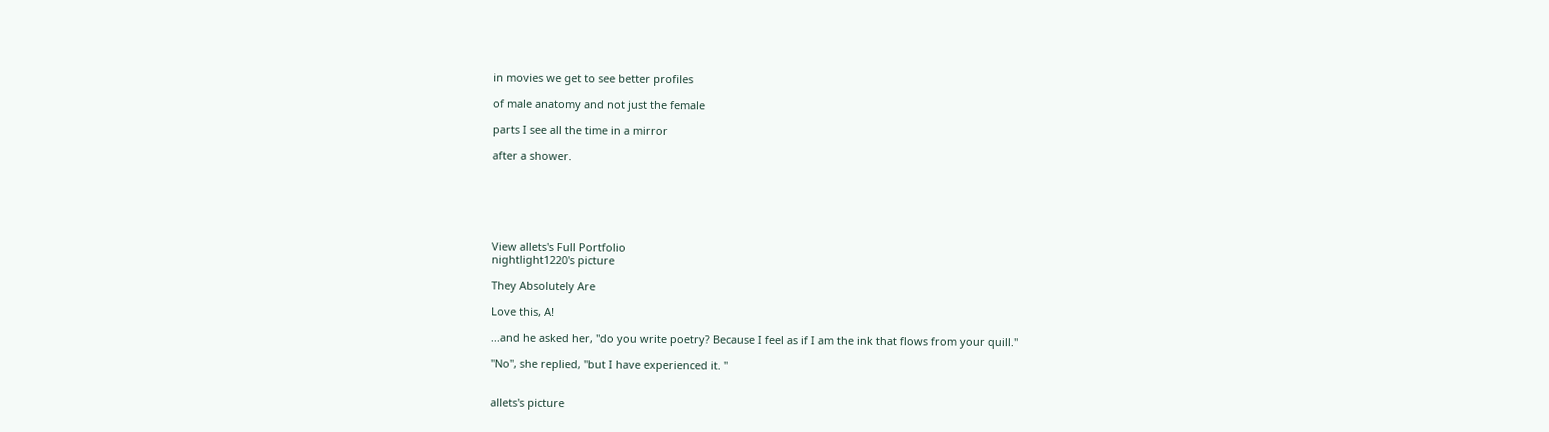in movies we get to see better profiles

of male anatomy and not just the female

parts I see all the time in a mirror

after a shower.






View allets's Full Portfolio
nightlight1220's picture

They Absolutely Are

Love this, A!

...and he asked her, "do you write poetry? Because I feel as if I am the ink that flows from your quill."

"No", she replied, "but I have experienced it. "


allets's picture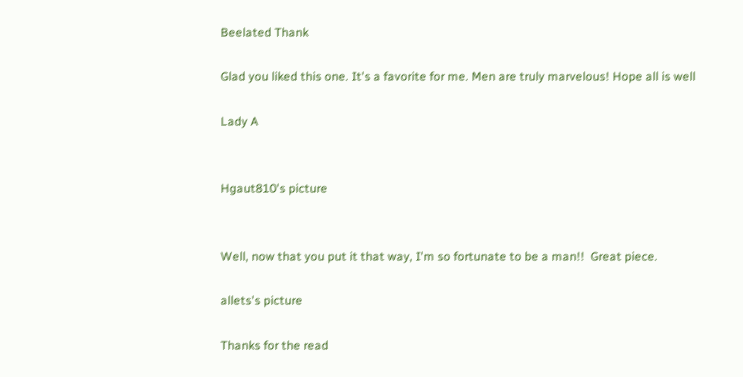Beelated Thank

Glad you liked this one. It's a favorite for me. Men are truly marvelous! Hope all is well

Lady A


Hgaut810's picture


Well, now that you put it that way, I'm so fortunate to be a man!!  Great piece.

allets's picture

Thanks for the read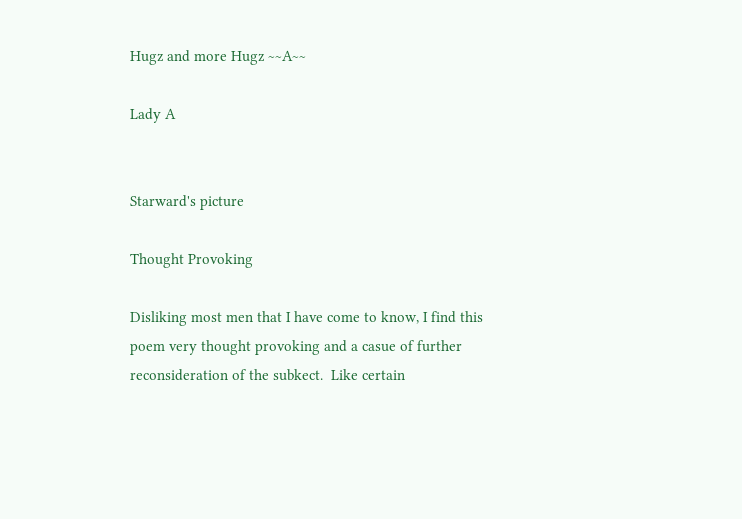Hugz and more Hugz ~~A~~

Lady A


Starward's picture

Thought Provoking

Disliking most men that I have come to know, I find this poem very thought provoking and a casue of further reconsideration of the subkect.  Like certain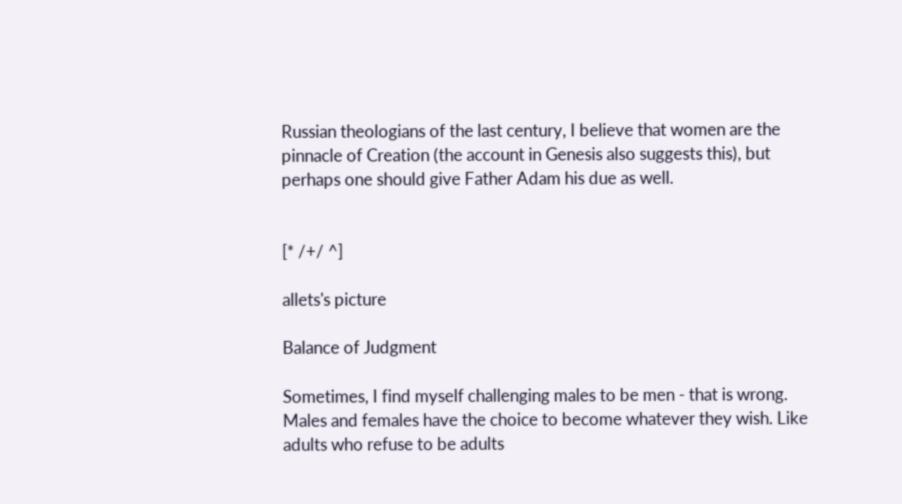Russian theologians of the last century, I believe that women are the pinnacle of Creation (the account in Genesis also suggests this), but perhaps one should give Father Adam his due as well.


[* /+/ ^]

allets's picture

Balance of Judgment

Sometimes, I find myself challenging males to be men - that is wrong. Males and females have the choice to become whatever they wish. Like adults who refuse to be adults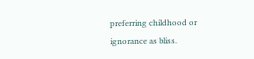preferring childhood or ignorance as bliss.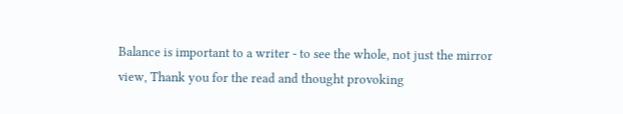Balance is important to a writer - to see the whole, not just the mirror view, Thank you for the read and thought provoking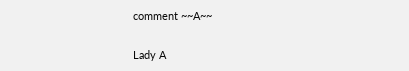comment ~~A~~

Lady A